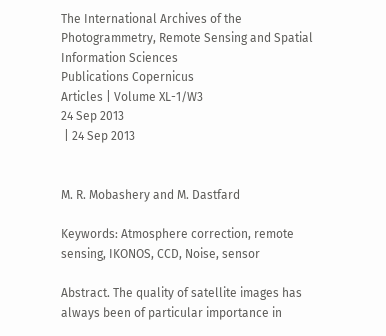The International Archives of the Photogrammetry, Remote Sensing and Spatial Information Sciences
Publications Copernicus
Articles | Volume XL-1/W3
24 Sep 2013
 | 24 Sep 2013


M. R. Mobashery and M. Dastfard

Keywords: Atmosphere correction, remote sensing, IKONOS, CCD, Noise, sensor

Abstract. The quality of satellite images has always been of particular importance in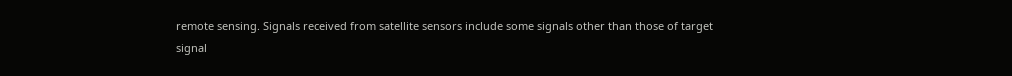remote sensing. Signals received from satellite sensors include some signals other than those of target signal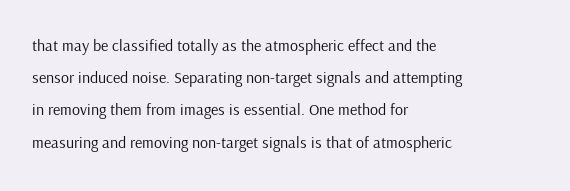that may be classified totally as the atmospheric effect and the sensor induced noise. Separating non-target signals and attempting in removing them from images is essential. One method for measuring and removing non-target signals is that of atmospheric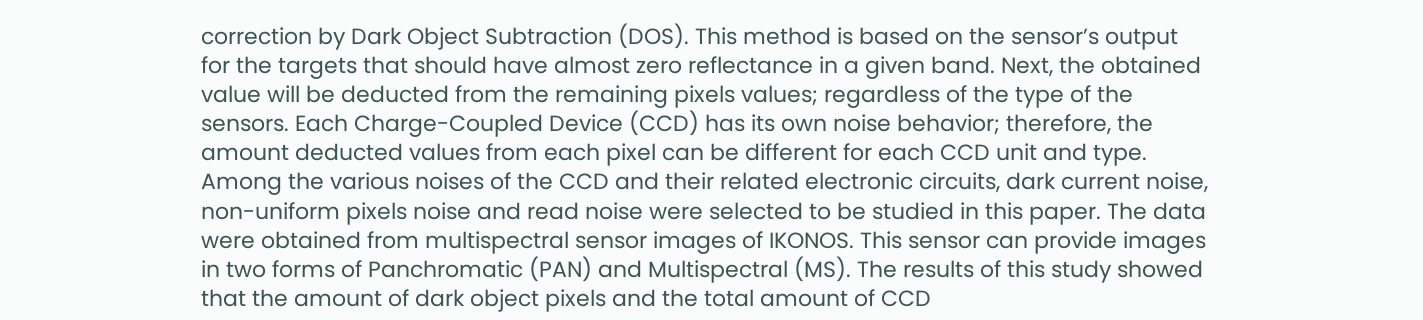correction by Dark Object Subtraction (DOS). This method is based on the sensor’s output for the targets that should have almost zero reflectance in a given band. Next, the obtained value will be deducted from the remaining pixels values; regardless of the type of the sensors. Each Charge-Coupled Device (CCD) has its own noise behavior; therefore, the amount deducted values from each pixel can be different for each CCD unit and type. Among the various noises of the CCD and their related electronic circuits, dark current noise, non-uniform pixels noise and read noise were selected to be studied in this paper. The data were obtained from multispectral sensor images of IKONOS. This sensor can provide images in two forms of Panchromatic (PAN) and Multispectral (MS). The results of this study showed that the amount of dark object pixels and the total amount of CCD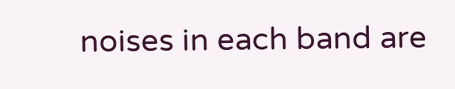noises in each band are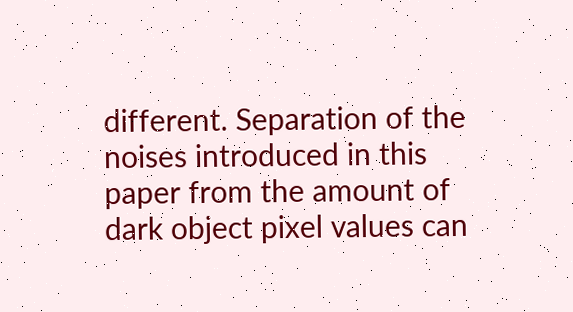different. Separation of the noises introduced in this paper from the amount of dark object pixel values can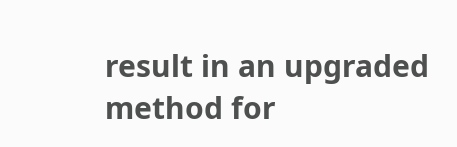result in an upgraded method for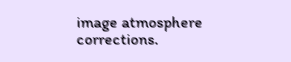image atmosphere corrections.